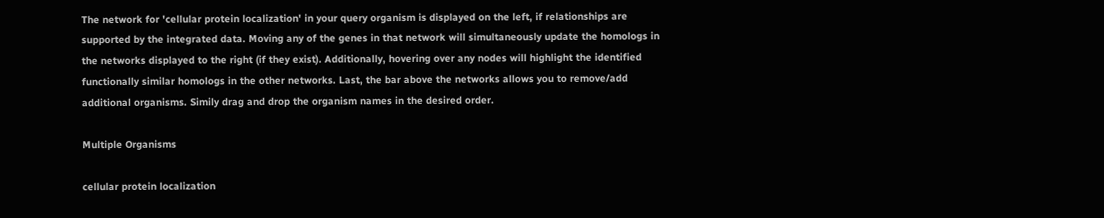The network for 'cellular protein localization' in your query organism is displayed on the left, if relationships are supported by the integrated data. Moving any of the genes in that network will simultaneously update the homologs in the networks displayed to the right (if they exist). Additionally, hovering over any nodes will highlight the identified functionally similar homologs in the other networks. Last, the bar above the networks allows you to remove/add additional organisms. Simily drag and drop the organism names in the desired order.

Multiple Organisms

cellular protein localization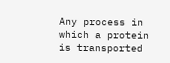Any process in which a protein is transported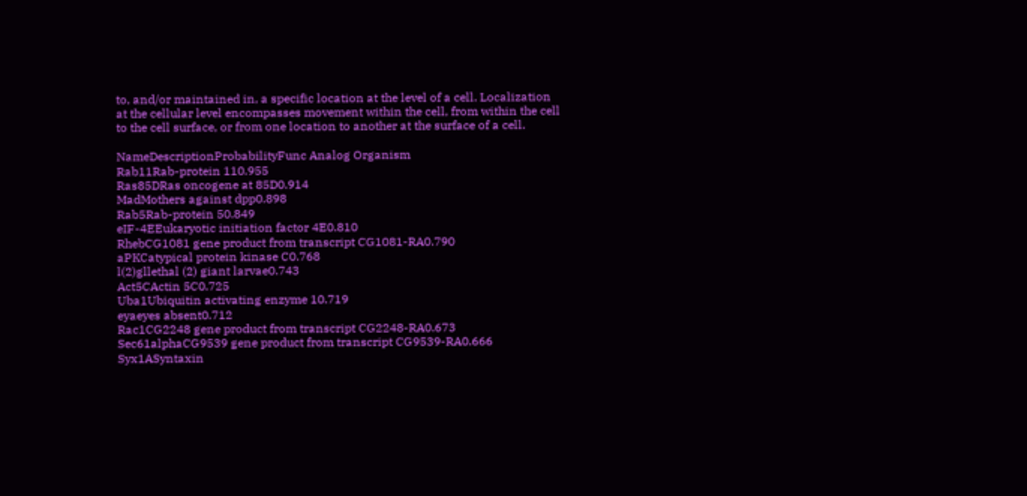to, and/or maintained in, a specific location at the level of a cell. Localization at the cellular level encompasses movement within the cell, from within the cell to the cell surface, or from one location to another at the surface of a cell.

NameDescriptionProbabilityFunc Analog Organism
Rab11Rab-protein 110.955
Ras85DRas oncogene at 85D0.914
MadMothers against dpp0.898
Rab5Rab-protein 50.849
eIF-4EEukaryotic initiation factor 4E0.810
RhebCG1081 gene product from transcript CG1081-RA0.790
aPKCatypical protein kinase C0.768
l(2)gllethal (2) giant larvae0.743
Act5CActin 5C0.725
Uba1Ubiquitin activating enzyme 10.719
eyaeyes absent0.712
Rac1CG2248 gene product from transcript CG2248-RA0.673
Sec61alphaCG9539 gene product from transcript CG9539-RA0.666
Syx1ASyntaxin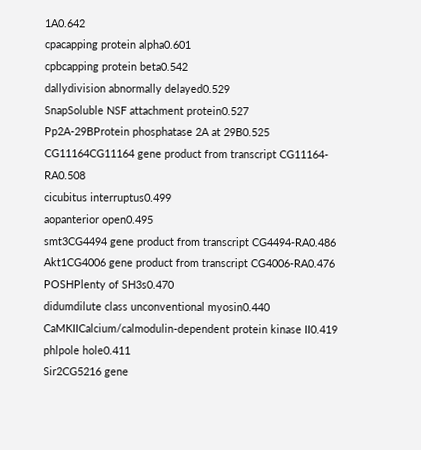1A0.642
cpacapping protein alpha0.601
cpbcapping protein beta0.542
dallydivision abnormally delayed0.529
SnapSoluble NSF attachment protein0.527
Pp2A-29BProtein phosphatase 2A at 29B0.525
CG11164CG11164 gene product from transcript CG11164-RA0.508
cicubitus interruptus0.499
aopanterior open0.495
smt3CG4494 gene product from transcript CG4494-RA0.486
Akt1CG4006 gene product from transcript CG4006-RA0.476
POSHPlenty of SH3s0.470
didumdilute class unconventional myosin0.440
CaMKIICalcium/calmodulin-dependent protein kinase II0.419
phlpole hole0.411
Sir2CG5216 gene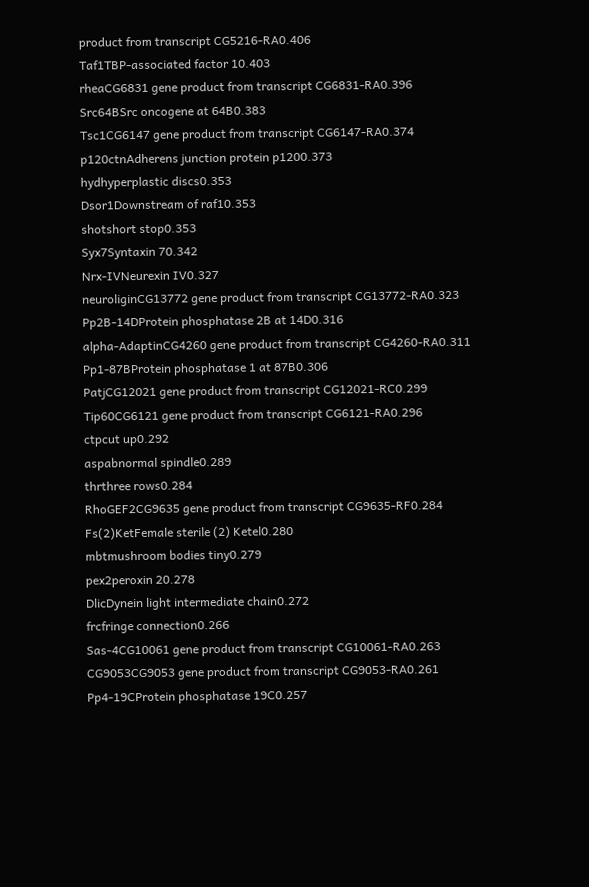product from transcript CG5216-RA0.406
Taf1TBP-associated factor 10.403
rheaCG6831 gene product from transcript CG6831-RA0.396
Src64BSrc oncogene at 64B0.383
Tsc1CG6147 gene product from transcript CG6147-RA0.374
p120ctnAdherens junction protein p1200.373
hydhyperplastic discs0.353
Dsor1Downstream of raf10.353
shotshort stop0.353
Syx7Syntaxin 70.342
Nrx-IVNeurexin IV0.327
neuroliginCG13772 gene product from transcript CG13772-RA0.323
Pp2B-14DProtein phosphatase 2B at 14D0.316
alpha-AdaptinCG4260 gene product from transcript CG4260-RA0.311
Pp1-87BProtein phosphatase 1 at 87B0.306
PatjCG12021 gene product from transcript CG12021-RC0.299
Tip60CG6121 gene product from transcript CG6121-RA0.296
ctpcut up0.292
aspabnormal spindle0.289
thrthree rows0.284
RhoGEF2CG9635 gene product from transcript CG9635-RF0.284
Fs(2)KetFemale sterile (2) Ketel0.280
mbtmushroom bodies tiny0.279
pex2peroxin 20.278
DlicDynein light intermediate chain0.272
frcfringe connection0.266
Sas-4CG10061 gene product from transcript CG10061-RA0.263
CG9053CG9053 gene product from transcript CG9053-RA0.261
Pp4-19CProtein phosphatase 19C0.257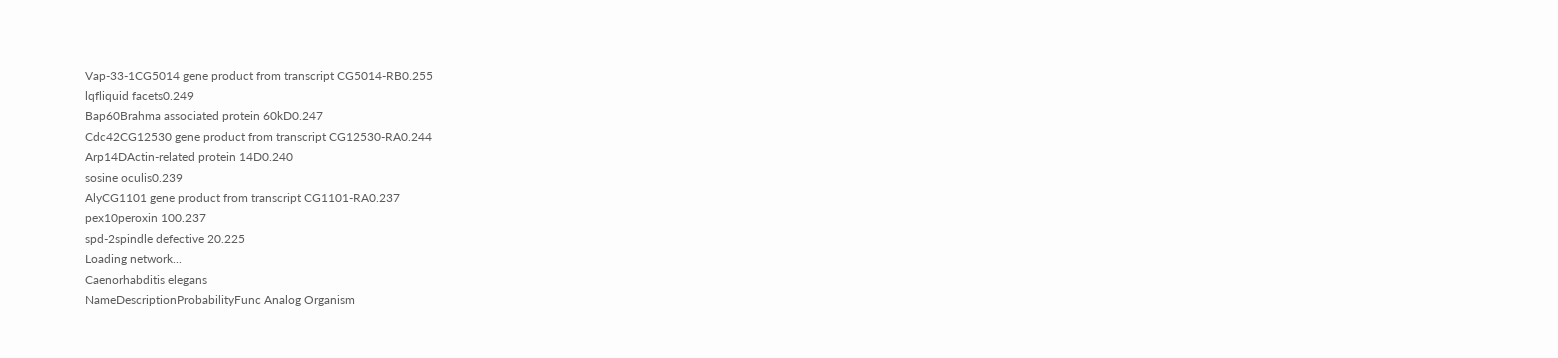Vap-33-1CG5014 gene product from transcript CG5014-RB0.255
lqfliquid facets0.249
Bap60Brahma associated protein 60kD0.247
Cdc42CG12530 gene product from transcript CG12530-RA0.244
Arp14DActin-related protein 14D0.240
sosine oculis0.239
AlyCG1101 gene product from transcript CG1101-RA0.237
pex10peroxin 100.237
spd-2spindle defective 20.225
Loading network...
Caenorhabditis elegans
NameDescriptionProbabilityFunc Analog Organism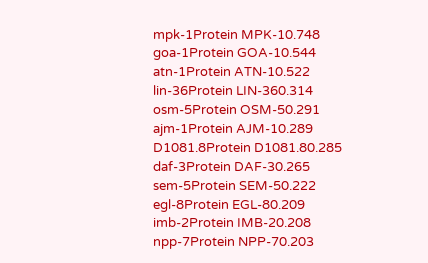mpk-1Protein MPK-10.748
goa-1Protein GOA-10.544
atn-1Protein ATN-10.522
lin-36Protein LIN-360.314
osm-5Protein OSM-50.291
ajm-1Protein AJM-10.289
D1081.8Protein D1081.80.285
daf-3Protein DAF-30.265
sem-5Protein SEM-50.222
egl-8Protein EGL-80.209
imb-2Protein IMB-20.208
npp-7Protein NPP-70.203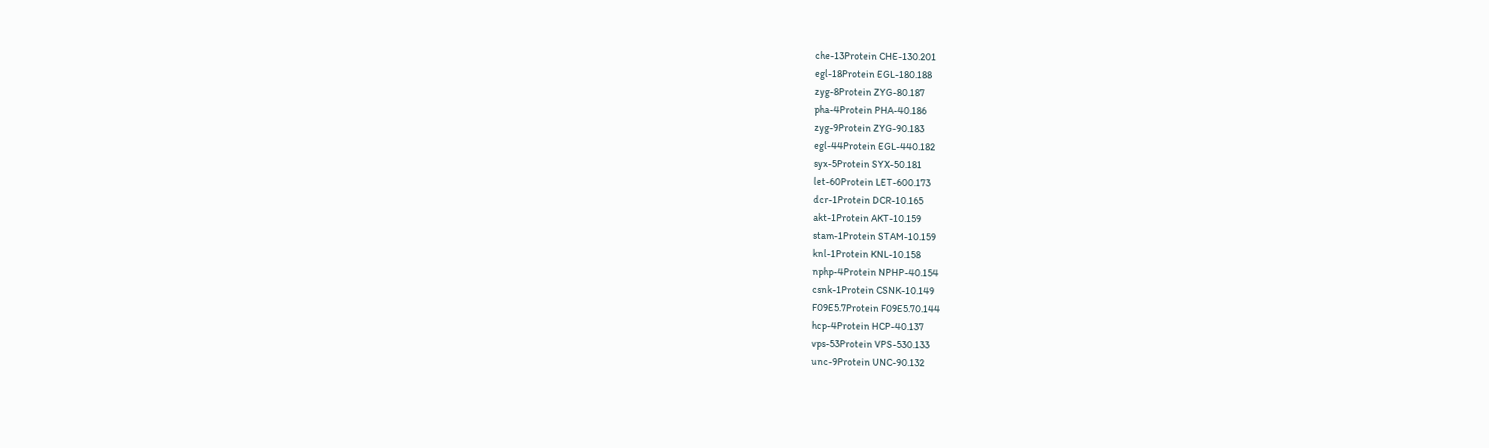che-13Protein CHE-130.201
egl-18Protein EGL-180.188
zyg-8Protein ZYG-80.187
pha-4Protein PHA-40.186
zyg-9Protein ZYG-90.183
egl-44Protein EGL-440.182
syx-5Protein SYX-50.181
let-60Protein LET-600.173
dcr-1Protein DCR-10.165
akt-1Protein AKT-10.159
stam-1Protein STAM-10.159
knl-1Protein KNL-10.158
nphp-4Protein NPHP-40.154
csnk-1Protein CSNK-10.149
F09E5.7Protein F09E5.70.144
hcp-4Protein HCP-40.137
vps-53Protein VPS-530.133
unc-9Protein UNC-90.132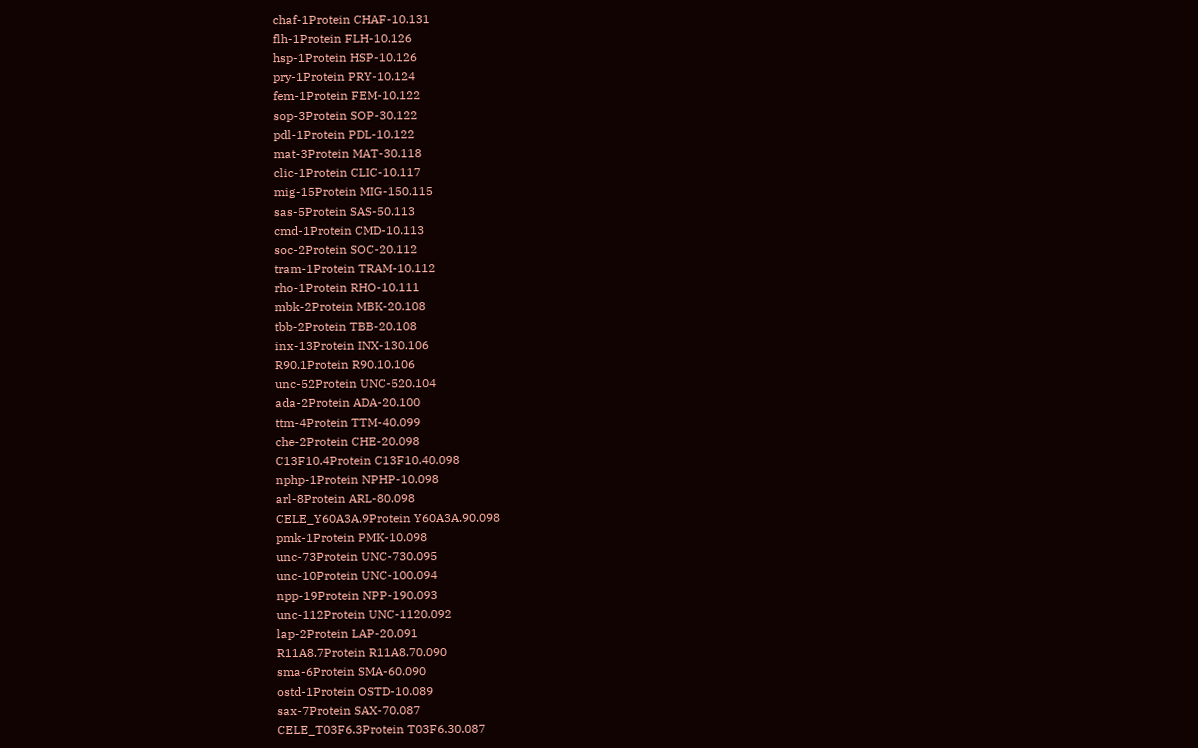chaf-1Protein CHAF-10.131
flh-1Protein FLH-10.126
hsp-1Protein HSP-10.126
pry-1Protein PRY-10.124
fem-1Protein FEM-10.122
sop-3Protein SOP-30.122
pdl-1Protein PDL-10.122
mat-3Protein MAT-30.118
clic-1Protein CLIC-10.117
mig-15Protein MIG-150.115
sas-5Protein SAS-50.113
cmd-1Protein CMD-10.113
soc-2Protein SOC-20.112
tram-1Protein TRAM-10.112
rho-1Protein RHO-10.111
mbk-2Protein MBK-20.108
tbb-2Protein TBB-20.108
inx-13Protein INX-130.106
R90.1Protein R90.10.106
unc-52Protein UNC-520.104
ada-2Protein ADA-20.100
ttm-4Protein TTM-40.099
che-2Protein CHE-20.098
C13F10.4Protein C13F10.40.098
nphp-1Protein NPHP-10.098
arl-8Protein ARL-80.098
CELE_Y60A3A.9Protein Y60A3A.90.098
pmk-1Protein PMK-10.098
unc-73Protein UNC-730.095
unc-10Protein UNC-100.094
npp-19Protein NPP-190.093
unc-112Protein UNC-1120.092
lap-2Protein LAP-20.091
R11A8.7Protein R11A8.70.090
sma-6Protein SMA-60.090
ostd-1Protein OSTD-10.089
sax-7Protein SAX-70.087
CELE_T03F6.3Protein T03F6.30.087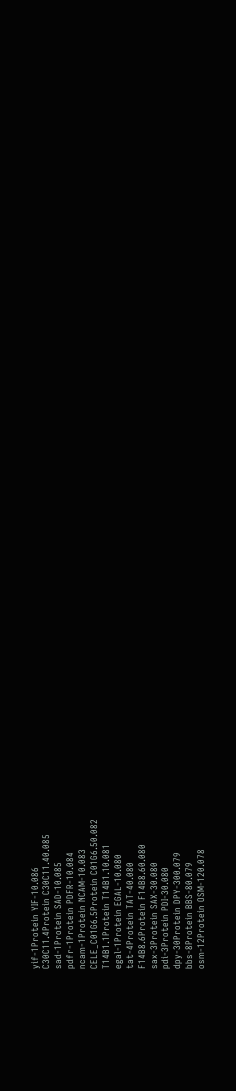yif-1Protein YIF-10.086
C30C11.4Protein C30C11.40.085
sad-1Protein SAD-10.085
pdfr-1Protein PDFR-10.084
ncam-1Protein NCAM-10.083
CELE_C01G6.5Protein C01G6.50.082
T14B1.1Protein T14B1.10.081
egal-1Protein EGAL-10.080
tat-4Protein TAT-40.080
F14B8.6Protein F14B8.60.080
sax-3Protein SAX-30.080
pdi-3Protein PDI-30.080
dpy-30Protein DPY-300.079
bbs-8Protein BBS-80.079
osm-12Protein OSM-120.078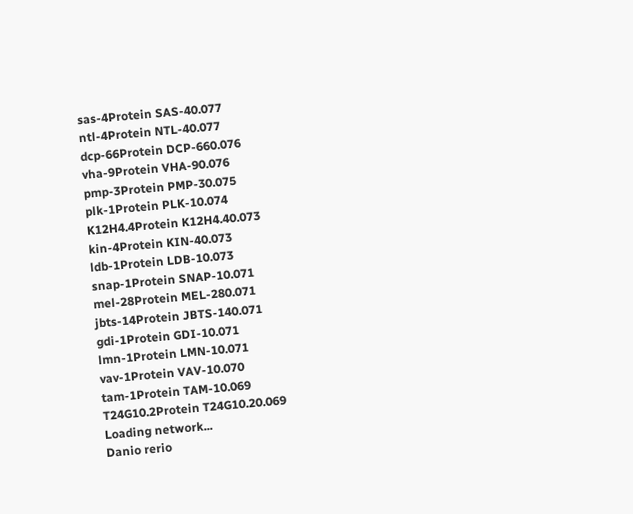sas-4Protein SAS-40.077
ntl-4Protein NTL-40.077
dcp-66Protein DCP-660.076
vha-9Protein VHA-90.076
pmp-3Protein PMP-30.075
plk-1Protein PLK-10.074
K12H4.4Protein K12H4.40.073
kin-4Protein KIN-40.073
ldb-1Protein LDB-10.073
snap-1Protein SNAP-10.071
mel-28Protein MEL-280.071
jbts-14Protein JBTS-140.071
gdi-1Protein GDI-10.071
lmn-1Protein LMN-10.071
vav-1Protein VAV-10.070
tam-1Protein TAM-10.069
T24G10.2Protein T24G10.20.069
Loading network...
Danio rerio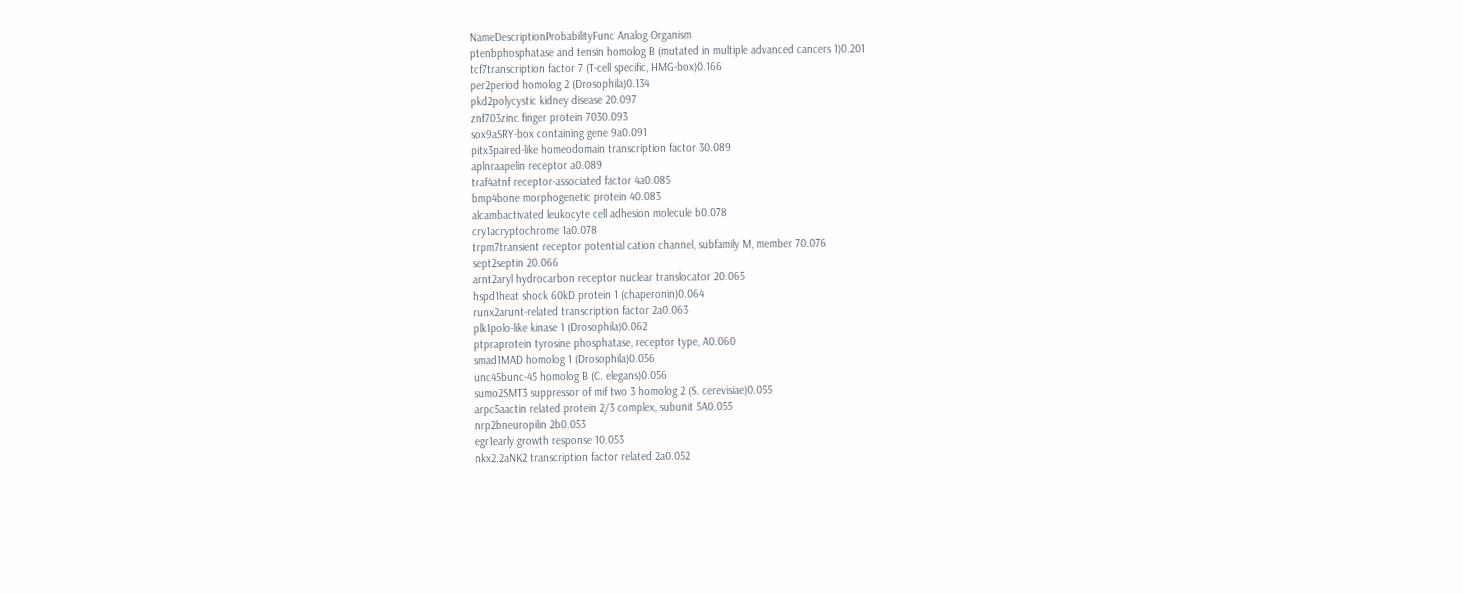NameDescriptionProbabilityFunc Analog Organism
ptenbphosphatase and tensin homolog B (mutated in multiple advanced cancers 1)0.201
tcf7transcription factor 7 (T-cell specific, HMG-box)0.166
per2period homolog 2 (Drosophila)0.134
pkd2polycystic kidney disease 20.097
znf703zinc finger protein 7030.093
sox9aSRY-box containing gene 9a0.091
pitx3paired-like homeodomain transcription factor 30.089
aplnraapelin receptor a0.089
traf4atnf receptor-associated factor 4a0.085
bmp4bone morphogenetic protein 40.083
alcambactivated leukocyte cell adhesion molecule b0.078
cry1acryptochrome 1a0.078
trpm7transient receptor potential cation channel, subfamily M, member 70.076
sept2septin 20.066
arnt2aryl hydrocarbon receptor nuclear translocator 20.065
hspd1heat shock 60kD protein 1 (chaperonin)0.064
runx2arunt-related transcription factor 2a0.063
plk1polo-like kinase 1 (Drosophila)0.062
ptpraprotein tyrosine phosphatase, receptor type, A0.060
smad1MAD homolog 1 (Drosophila)0.056
unc45bunc-45 homolog B (C. elegans)0.056
sumo2SMT3 suppressor of mif two 3 homolog 2 (S. cerevisiae)0.055
arpc5aactin related protein 2/3 complex, subunit 5A0.055
nrp2bneuropilin 2b0.053
egr1early growth response 10.053
nkx2.2aNK2 transcription factor related 2a0.052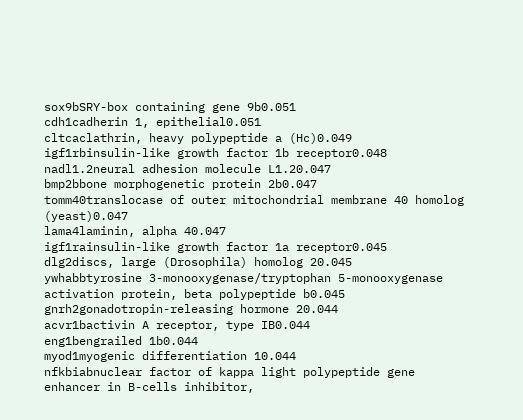sox9bSRY-box containing gene 9b0.051
cdh1cadherin 1, epithelial0.051
cltcaclathrin, heavy polypeptide a (Hc)0.049
igf1rbinsulin-like growth factor 1b receptor0.048
nadl1.2neural adhesion molecule L1.20.047
bmp2bbone morphogenetic protein 2b0.047
tomm40translocase of outer mitochondrial membrane 40 homolog (yeast)0.047
lama4laminin, alpha 40.047
igf1rainsulin-like growth factor 1a receptor0.045
dlg2discs, large (Drosophila) homolog 20.045
ywhabbtyrosine 3-monooxygenase/tryptophan 5-monooxygenase activation protein, beta polypeptide b0.045
gnrh2gonadotropin-releasing hormone 20.044
acvr1bactivin A receptor, type IB0.044
eng1bengrailed 1b0.044
myod1myogenic differentiation 10.044
nfkbiabnuclear factor of kappa light polypeptide gene enhancer in B-cells inhibitor,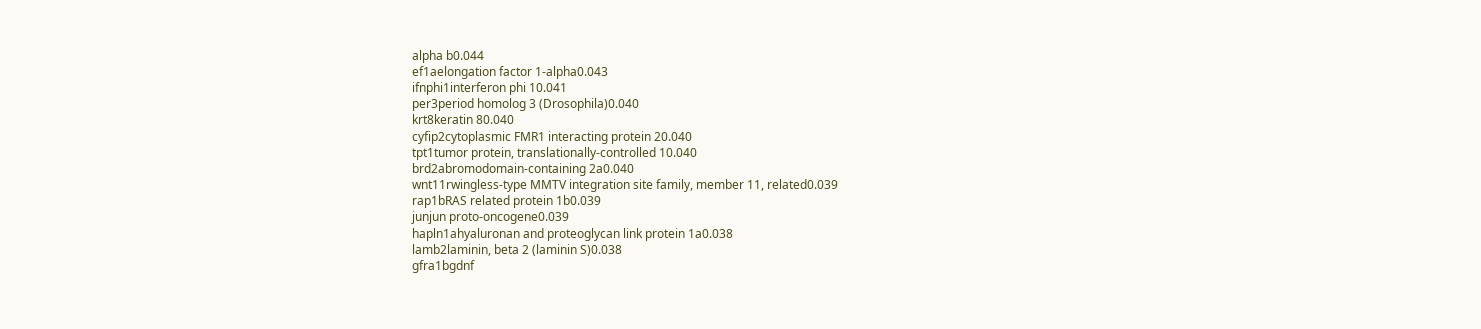alpha b0.044
ef1aelongation factor 1-alpha0.043
ifnphi1interferon phi 10.041
per3period homolog 3 (Drosophila)0.040
krt8keratin 80.040
cyfip2cytoplasmic FMR1 interacting protein 20.040
tpt1tumor protein, translationally-controlled 10.040
brd2abromodomain-containing 2a0.040
wnt11rwingless-type MMTV integration site family, member 11, related0.039
rap1bRAS related protein 1b0.039
junjun proto-oncogene0.039
hapln1ahyaluronan and proteoglycan link protein 1a0.038
lamb2laminin, beta 2 (laminin S)0.038
gfra1bgdnf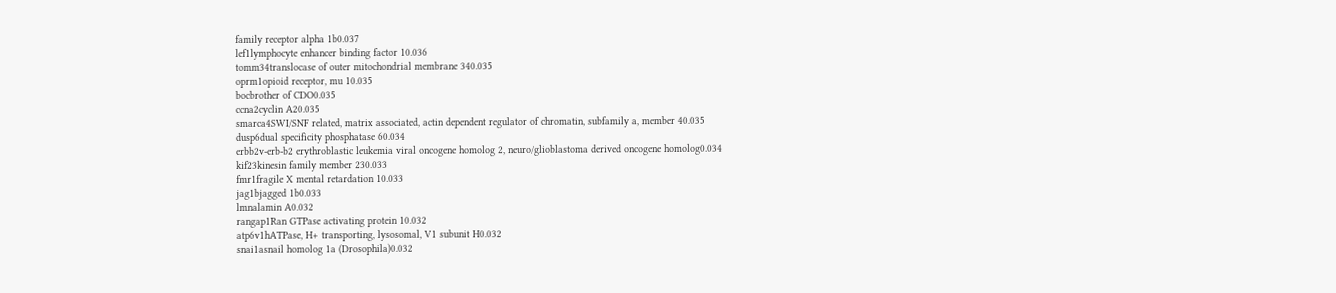family receptor alpha 1b0.037
lef1lymphocyte enhancer binding factor 10.036
tomm34translocase of outer mitochondrial membrane 340.035
oprm1opioid receptor, mu 10.035
bocbrother of CDO0.035
ccna2cyclin A20.035
smarca4SWI/SNF related, matrix associated, actin dependent regulator of chromatin, subfamily a, member 40.035
dusp6dual specificity phosphatase 60.034
erbb2v-erb-b2 erythroblastic leukemia viral oncogene homolog 2, neuro/glioblastoma derived oncogene homolog0.034
kif23kinesin family member 230.033
fmr1fragile X mental retardation 10.033
jag1bjagged 1b0.033
lmnalamin A0.032
rangap1Ran GTPase activating protein 10.032
atp6v1hATPase, H+ transporting, lysosomal, V1 subunit H0.032
snai1asnail homolog 1a (Drosophila)0.032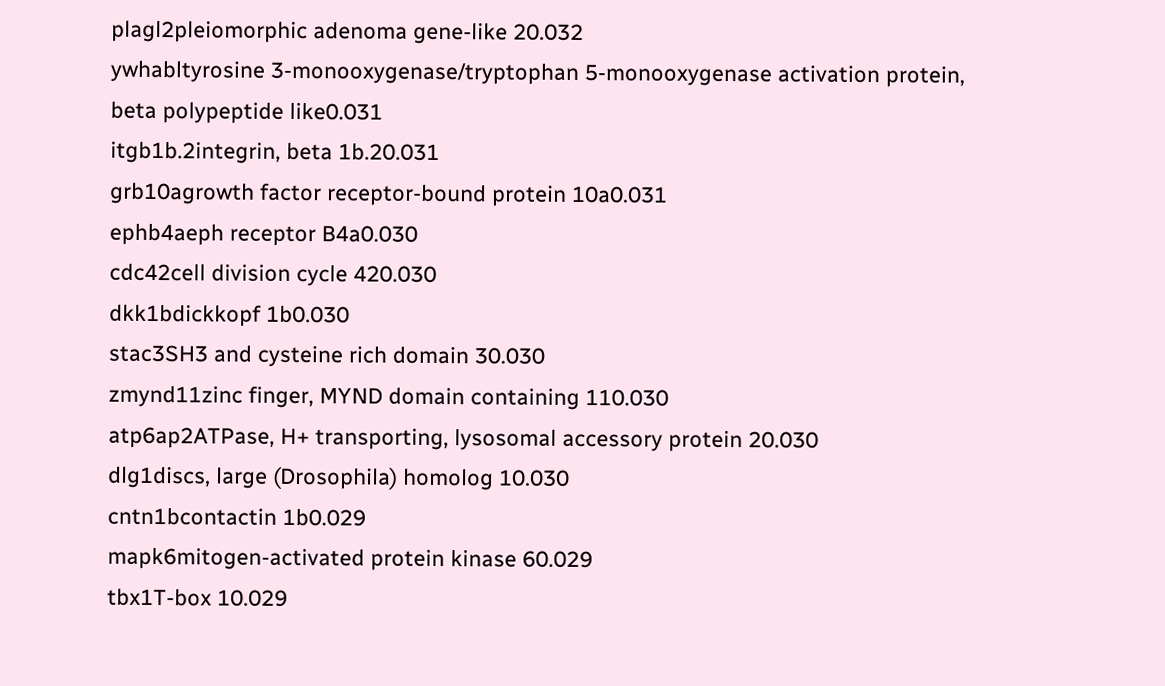plagl2pleiomorphic adenoma gene-like 20.032
ywhabltyrosine 3-monooxygenase/tryptophan 5-monooxygenase activation protein, beta polypeptide like0.031
itgb1b.2integrin, beta 1b.20.031
grb10agrowth factor receptor-bound protein 10a0.031
ephb4aeph receptor B4a0.030
cdc42cell division cycle 420.030
dkk1bdickkopf 1b0.030
stac3SH3 and cysteine rich domain 30.030
zmynd11zinc finger, MYND domain containing 110.030
atp6ap2ATPase, H+ transporting, lysosomal accessory protein 20.030
dlg1discs, large (Drosophila) homolog 10.030
cntn1bcontactin 1b0.029
mapk6mitogen-activated protein kinase 60.029
tbx1T-box 10.029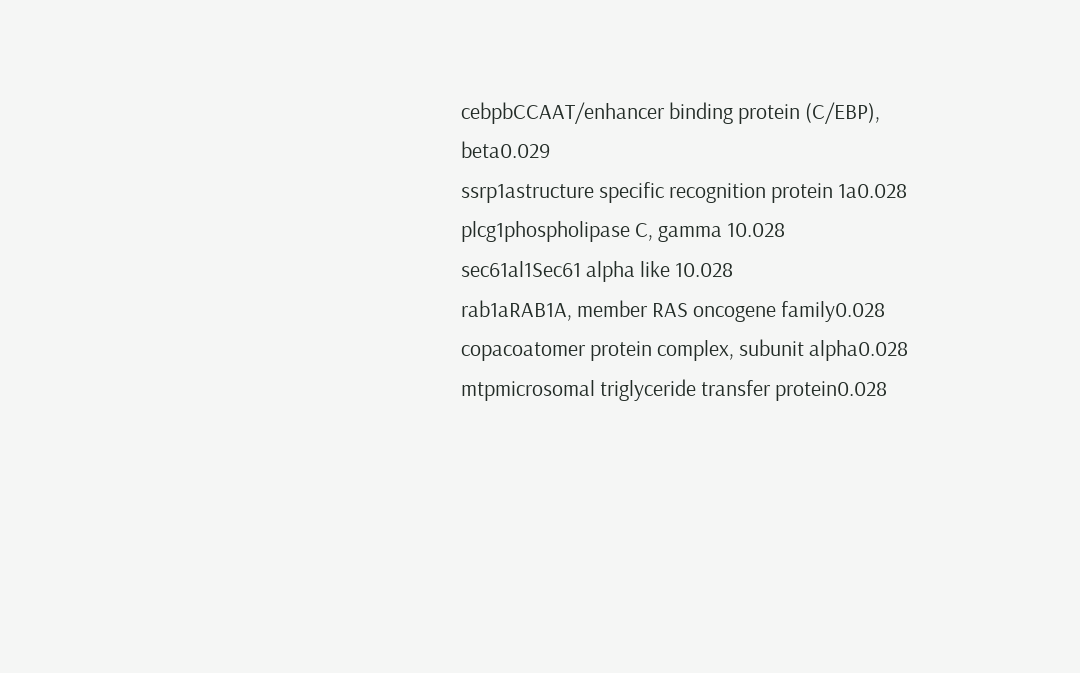cebpbCCAAT/enhancer binding protein (C/EBP), beta0.029
ssrp1astructure specific recognition protein 1a0.028
plcg1phospholipase C, gamma 10.028
sec61al1Sec61 alpha like 10.028
rab1aRAB1A, member RAS oncogene family0.028
copacoatomer protein complex, subunit alpha0.028
mtpmicrosomal triglyceride transfer protein0.028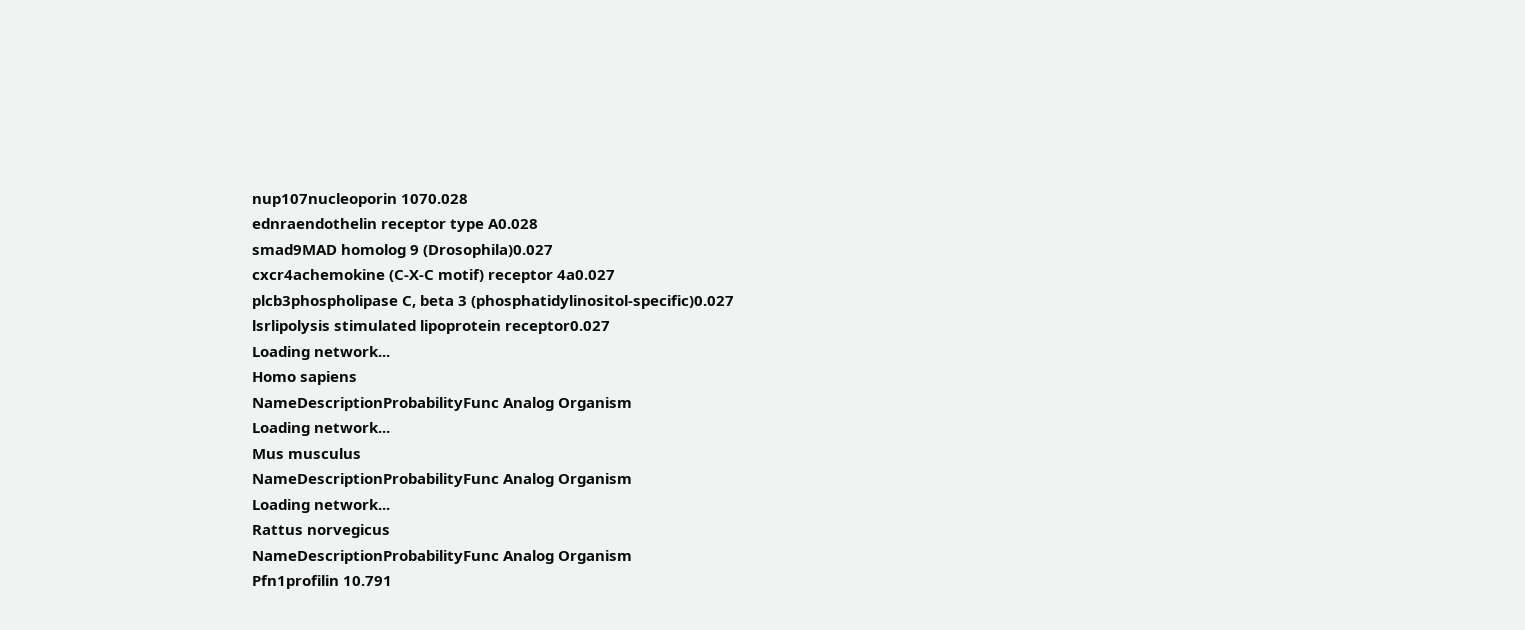nup107nucleoporin 1070.028
ednraendothelin receptor type A0.028
smad9MAD homolog 9 (Drosophila)0.027
cxcr4achemokine (C-X-C motif) receptor 4a0.027
plcb3phospholipase C, beta 3 (phosphatidylinositol-specific)0.027
lsrlipolysis stimulated lipoprotein receptor0.027
Loading network...
Homo sapiens
NameDescriptionProbabilityFunc Analog Organism
Loading network...
Mus musculus
NameDescriptionProbabilityFunc Analog Organism
Loading network...
Rattus norvegicus
NameDescriptionProbabilityFunc Analog Organism
Pfn1profilin 10.791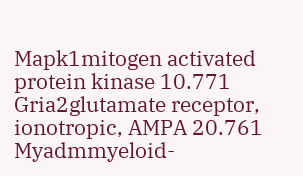Mapk1mitogen activated protein kinase 10.771
Gria2glutamate receptor, ionotropic, AMPA 20.761
Myadmmyeloid-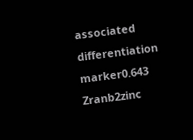associated differentiation marker0.643
Zranb2zinc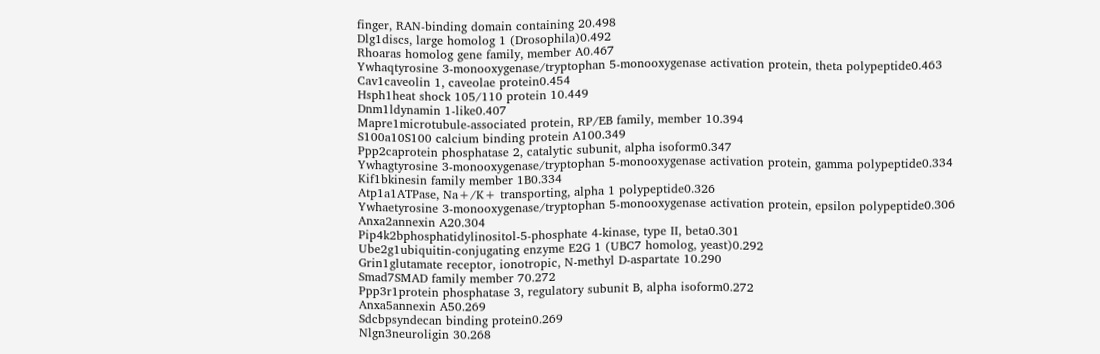finger, RAN-binding domain containing 20.498
Dlg1discs, large homolog 1 (Drosophila)0.492
Rhoaras homolog gene family, member A0.467
Ywhaqtyrosine 3-monooxygenase/tryptophan 5-monooxygenase activation protein, theta polypeptide0.463
Cav1caveolin 1, caveolae protein0.454
Hsph1heat shock 105/110 protein 10.449
Dnm1ldynamin 1-like0.407
Mapre1microtubule-associated protein, RP/EB family, member 10.394
S100a10S100 calcium binding protein A100.349
Ppp2caprotein phosphatase 2, catalytic subunit, alpha isoform0.347
Ywhagtyrosine 3-monooxygenase/tryptophan 5-monooxygenase activation protein, gamma polypeptide0.334
Kif1bkinesin family member 1B0.334
Atp1a1ATPase, Na+/K+ transporting, alpha 1 polypeptide0.326
Ywhaetyrosine 3-monooxygenase/tryptophan 5-monooxygenase activation protein, epsilon polypeptide0.306
Anxa2annexin A20.304
Pip4k2bphosphatidylinositol-5-phosphate 4-kinase, type II, beta0.301
Ube2g1ubiquitin-conjugating enzyme E2G 1 (UBC7 homolog, yeast)0.292
Grin1glutamate receptor, ionotropic, N-methyl D-aspartate 10.290
Smad7SMAD family member 70.272
Ppp3r1protein phosphatase 3, regulatory subunit B, alpha isoform0.272
Anxa5annexin A50.269
Sdcbpsyndecan binding protein0.269
Nlgn3neuroligin 30.268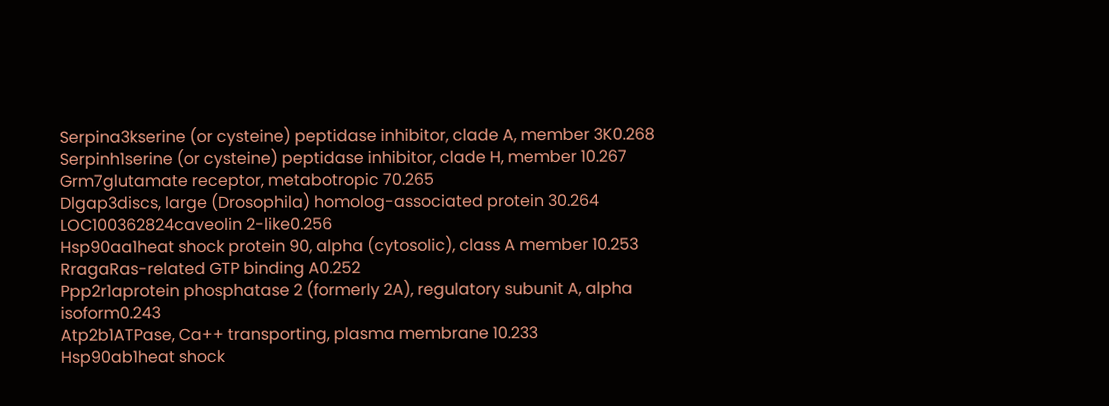Serpina3kserine (or cysteine) peptidase inhibitor, clade A, member 3K0.268
Serpinh1serine (or cysteine) peptidase inhibitor, clade H, member 10.267
Grm7glutamate receptor, metabotropic 70.265
Dlgap3discs, large (Drosophila) homolog-associated protein 30.264
LOC100362824caveolin 2-like0.256
Hsp90aa1heat shock protein 90, alpha (cytosolic), class A member 10.253
RragaRas-related GTP binding A0.252
Ppp2r1aprotein phosphatase 2 (formerly 2A), regulatory subunit A, alpha isoform0.243
Atp2b1ATPase, Ca++ transporting, plasma membrane 10.233
Hsp90ab1heat shock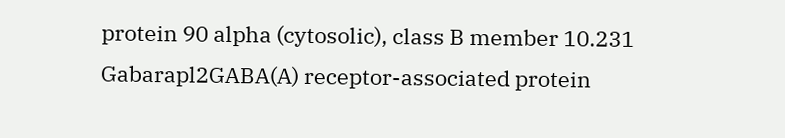protein 90 alpha (cytosolic), class B member 10.231
Gabarapl2GABA(A) receptor-associated protein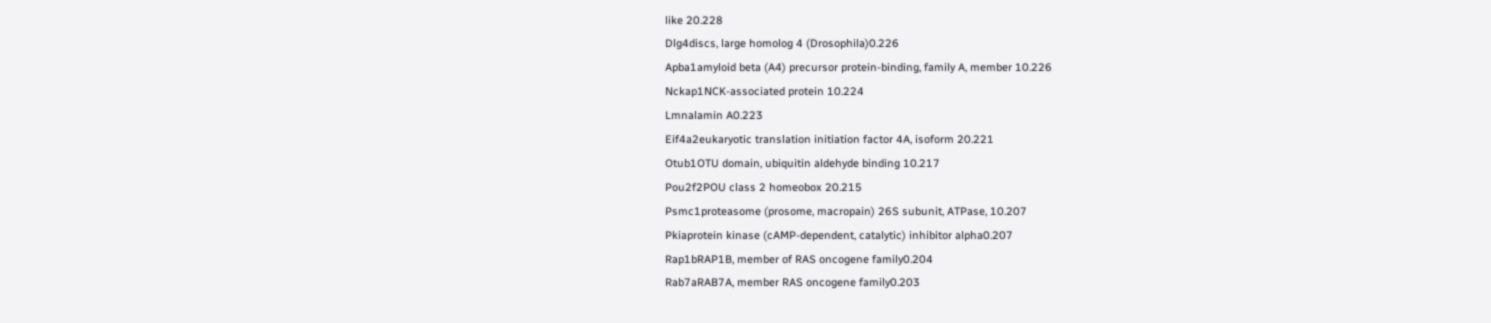like 20.228
Dlg4discs, large homolog 4 (Drosophila)0.226
Apba1amyloid beta (A4) precursor protein-binding, family A, member 10.226
Nckap1NCK-associated protein 10.224
Lmnalamin A0.223
Eif4a2eukaryotic translation initiation factor 4A, isoform 20.221
Otub1OTU domain, ubiquitin aldehyde binding 10.217
Pou2f2POU class 2 homeobox 20.215
Psmc1proteasome (prosome, macropain) 26S subunit, ATPase, 10.207
Pkiaprotein kinase (cAMP-dependent, catalytic) inhibitor alpha0.207
Rap1bRAP1B, member of RAS oncogene family0.204
Rab7aRAB7A, member RAS oncogene family0.203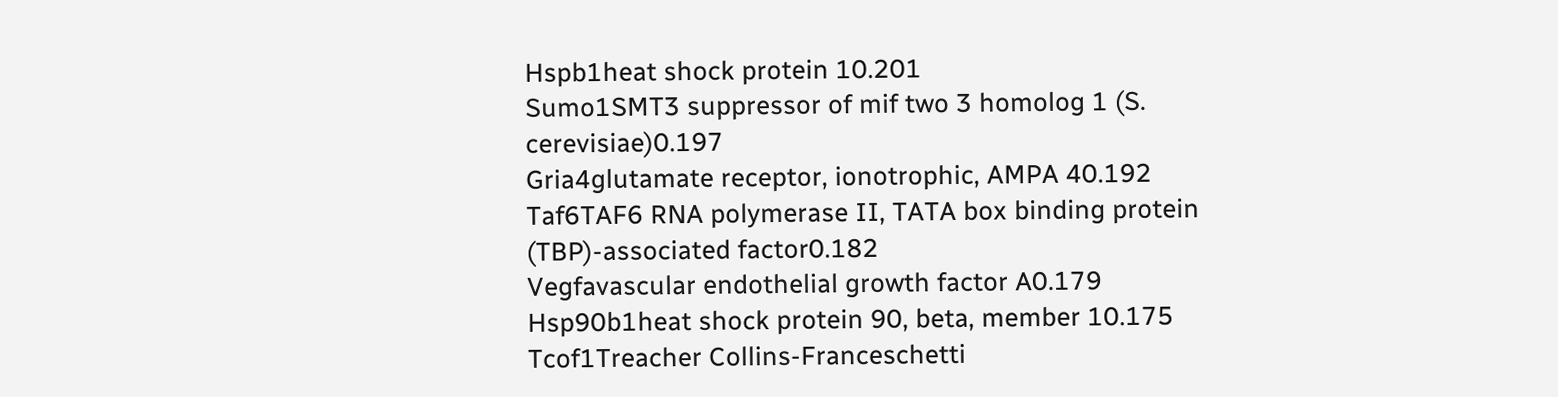Hspb1heat shock protein 10.201
Sumo1SMT3 suppressor of mif two 3 homolog 1 (S. cerevisiae)0.197
Gria4glutamate receptor, ionotrophic, AMPA 40.192
Taf6TAF6 RNA polymerase II, TATA box binding protein (TBP)-associated factor0.182
Vegfavascular endothelial growth factor A0.179
Hsp90b1heat shock protein 90, beta, member 10.175
Tcof1Treacher Collins-Franceschetti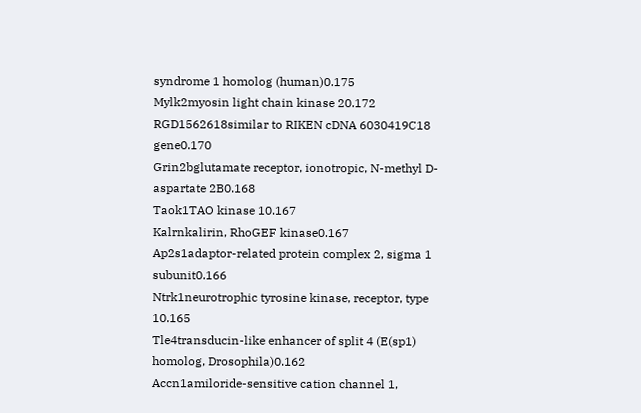syndrome 1 homolog (human)0.175
Mylk2myosin light chain kinase 20.172
RGD1562618similar to RIKEN cDNA 6030419C18 gene0.170
Grin2bglutamate receptor, ionotropic, N-methyl D-aspartate 2B0.168
Taok1TAO kinase 10.167
Kalrnkalirin, RhoGEF kinase0.167
Ap2s1adaptor-related protein complex 2, sigma 1 subunit0.166
Ntrk1neurotrophic tyrosine kinase, receptor, type 10.165
Tle4transducin-like enhancer of split 4 (E(sp1) homolog, Drosophila)0.162
Accn1amiloride-sensitive cation channel 1,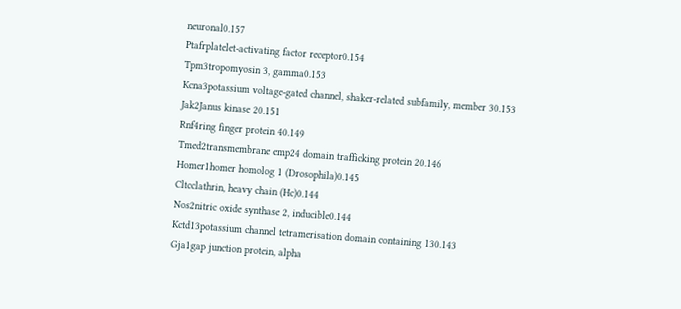neuronal0.157
Ptafrplatelet-activating factor receptor0.154
Tpm3tropomyosin 3, gamma0.153
Kcna3potassium voltage-gated channel, shaker-related subfamily, member 30.153
Jak2Janus kinase 20.151
Rnf4ring finger protein 40.149
Tmed2transmembrane emp24 domain trafficking protein 20.146
Homer1homer homolog 1 (Drosophila)0.145
Cltcclathrin, heavy chain (Hc)0.144
Nos2nitric oxide synthase 2, inducible0.144
Kctd13potassium channel tetramerisation domain containing 130.143
Gja1gap junction protein, alpha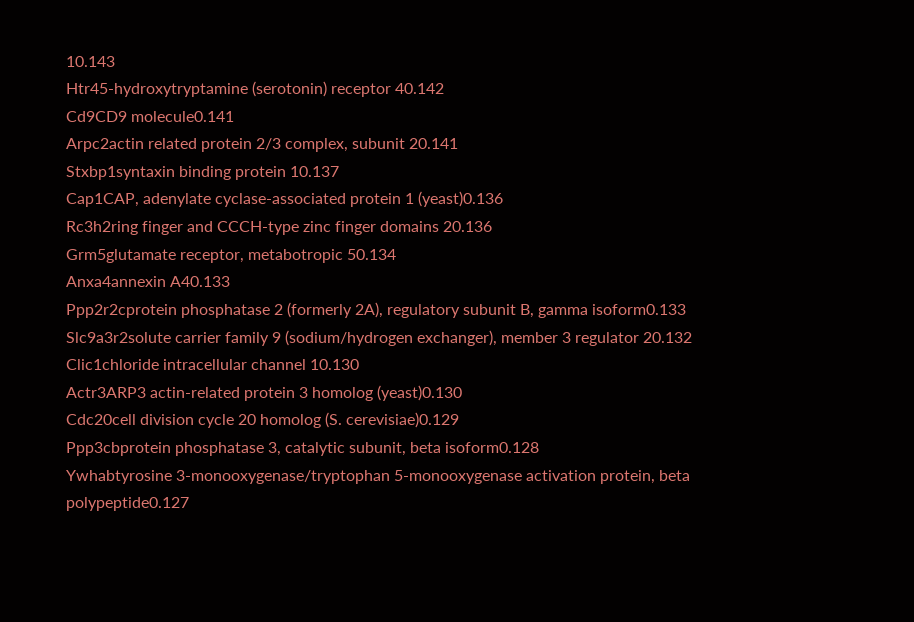10.143
Htr45-hydroxytryptamine (serotonin) receptor 40.142
Cd9CD9 molecule0.141
Arpc2actin related protein 2/3 complex, subunit 20.141
Stxbp1syntaxin binding protein 10.137
Cap1CAP, adenylate cyclase-associated protein 1 (yeast)0.136
Rc3h2ring finger and CCCH-type zinc finger domains 20.136
Grm5glutamate receptor, metabotropic 50.134
Anxa4annexin A40.133
Ppp2r2cprotein phosphatase 2 (formerly 2A), regulatory subunit B, gamma isoform0.133
Slc9a3r2solute carrier family 9 (sodium/hydrogen exchanger), member 3 regulator 20.132
Clic1chloride intracellular channel 10.130
Actr3ARP3 actin-related protein 3 homolog (yeast)0.130
Cdc20cell division cycle 20 homolog (S. cerevisiae)0.129
Ppp3cbprotein phosphatase 3, catalytic subunit, beta isoform0.128
Ywhabtyrosine 3-monooxygenase/tryptophan 5-monooxygenase activation protein, beta polypeptide0.127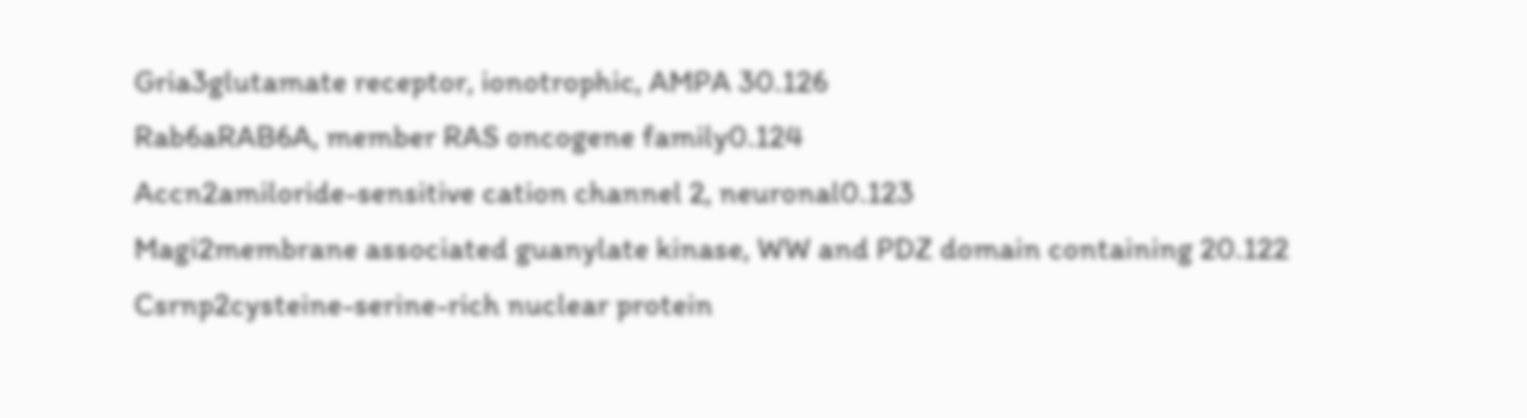Gria3glutamate receptor, ionotrophic, AMPA 30.126
Rab6aRAB6A, member RAS oncogene family0.124
Accn2amiloride-sensitive cation channel 2, neuronal0.123
Magi2membrane associated guanylate kinase, WW and PDZ domain containing 20.122
Csrnp2cysteine-serine-rich nuclear protein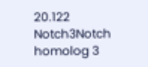20.122
Notch3Notch homolog 3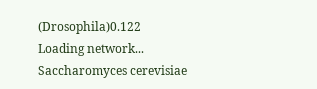(Drosophila)0.122
Loading network...
Saccharomyces cerevisiae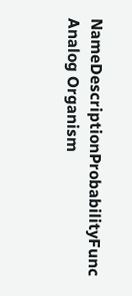NameDescriptionProbabilityFunc Analog Organism